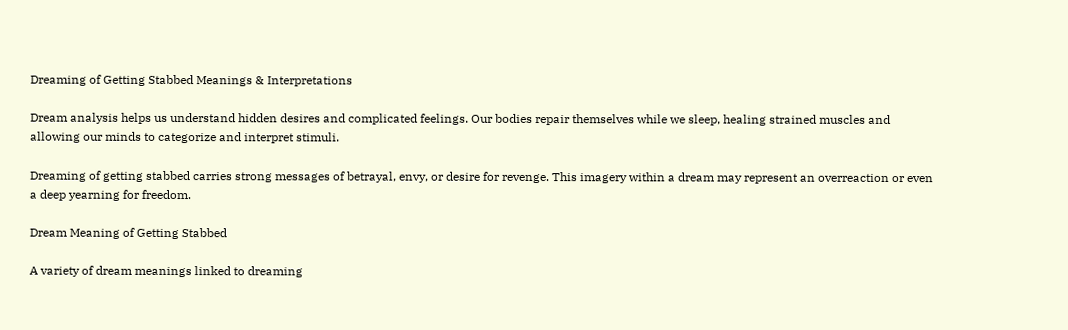Dreaming of Getting Stabbed Meanings & Interpretations

Dream analysis helps us understand hidden desires and complicated feelings. Our bodies repair themselves while we sleep, healing strained muscles and allowing our minds to categorize and interpret stimuli.

Dreaming of getting stabbed carries strong messages of betrayal, envy, or desire for revenge. This imagery within a dream may represent an overreaction or even a deep yearning for freedom.

Dream Meaning of Getting Stabbed

A variety of dream meanings linked to dreaming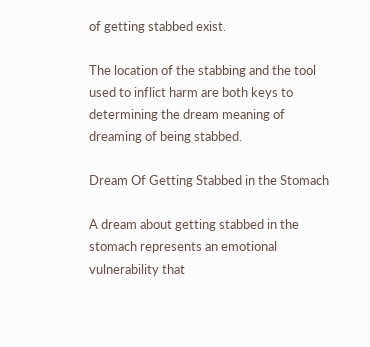of getting stabbed exist.

The location of the stabbing and the tool used to inflict harm are both keys to determining the dream meaning of dreaming of being stabbed.

Dream Of Getting Stabbed in the Stomach

A dream about getting stabbed in the stomach represents an emotional vulnerability that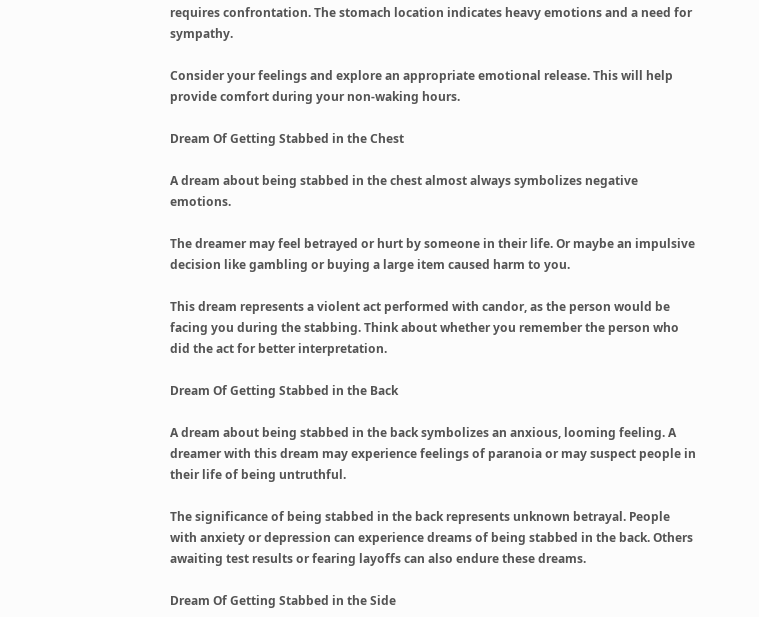requires confrontation. The stomach location indicates heavy emotions and a need for sympathy.

Consider your feelings and explore an appropriate emotional release. This will help provide comfort during your non-waking hours.

Dream Of Getting Stabbed in the Chest

A dream about being stabbed in the chest almost always symbolizes negative emotions.

The dreamer may feel betrayed or hurt by someone in their life. Or maybe an impulsive decision like gambling or buying a large item caused harm to you.

This dream represents a violent act performed with candor, as the person would be facing you during the stabbing. Think about whether you remember the person who did the act for better interpretation.

Dream Of Getting Stabbed in the Back

A dream about being stabbed in the back symbolizes an anxious, looming feeling. A dreamer with this dream may experience feelings of paranoia or may suspect people in their life of being untruthful.

The significance of being stabbed in the back represents unknown betrayal. People with anxiety or depression can experience dreams of being stabbed in the back. Others awaiting test results or fearing layoffs can also endure these dreams.

Dream Of Getting Stabbed in the Side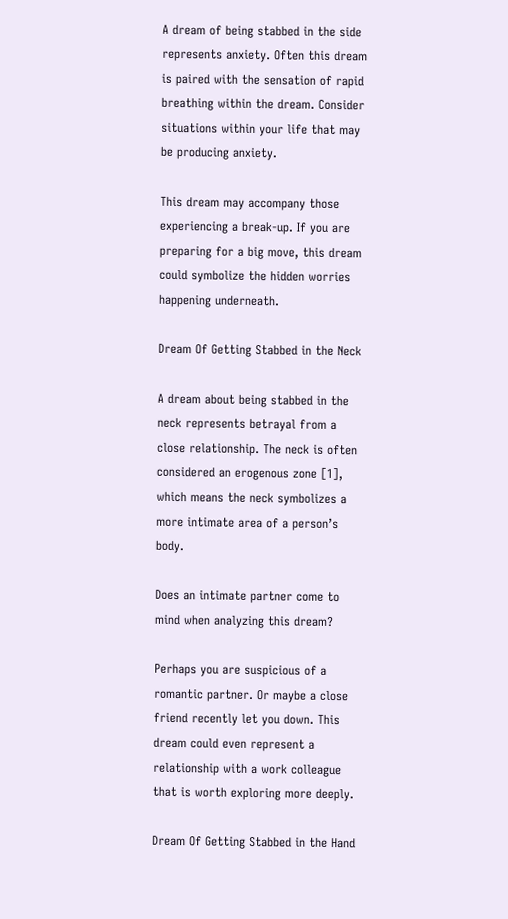A dream of being stabbed in the side represents anxiety. Often this dream is paired with the sensation of rapid breathing within the dream. Consider situations within your life that may be producing anxiety.

This dream may accompany those experiencing a break-up. If you are preparing for a big move, this dream could symbolize the hidden worries happening underneath.

Dream Of Getting Stabbed in the Neck

A dream about being stabbed in the neck represents betrayal from a close relationship. The neck is often considered an erogenous zone [1], which means the neck symbolizes a more intimate area of a person’s body.

Does an intimate partner come to mind when analyzing this dream?

Perhaps you are suspicious of a romantic partner. Or maybe a close friend recently let you down. This dream could even represent a relationship with a work colleague that is worth exploring more deeply.

Dream Of Getting Stabbed in the Hand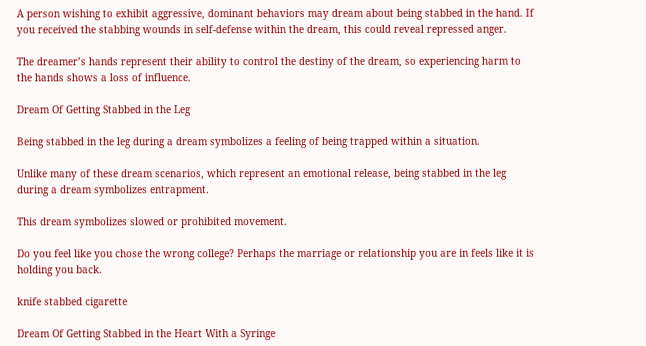A person wishing to exhibit aggressive, dominant behaviors may dream about being stabbed in the hand. If you received the stabbing wounds in self-defense within the dream, this could reveal repressed anger.

The dreamer’s hands represent their ability to control the destiny of the dream, so experiencing harm to the hands shows a loss of influence.

Dream Of Getting Stabbed in the Leg

Being stabbed in the leg during a dream symbolizes a feeling of being trapped within a situation.

Unlike many of these dream scenarios, which represent an emotional release, being stabbed in the leg during a dream symbolizes entrapment.

This dream symbolizes slowed or prohibited movement.

Do you feel like you chose the wrong college? Perhaps the marriage or relationship you are in feels like it is holding you back.

knife stabbed cigarette

Dream Of Getting Stabbed in the Heart With a Syringe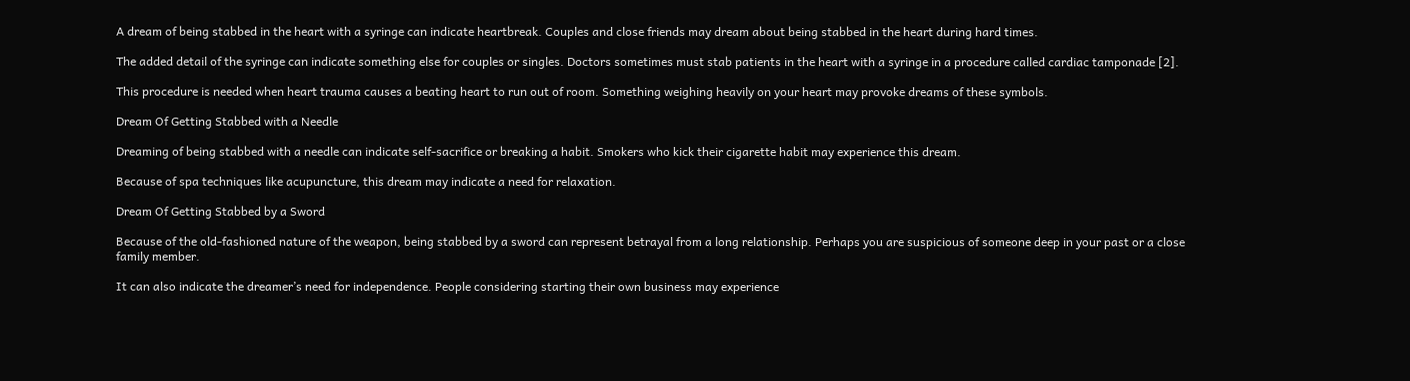A dream of being stabbed in the heart with a syringe can indicate heartbreak. Couples and close friends may dream about being stabbed in the heart during hard times.

The added detail of the syringe can indicate something else for couples or singles. Doctors sometimes must stab patients in the heart with a syringe in a procedure called cardiac tamponade [2].

This procedure is needed when heart trauma causes a beating heart to run out of room. Something weighing heavily on your heart may provoke dreams of these symbols.

Dream Of Getting Stabbed with a Needle

Dreaming of being stabbed with a needle can indicate self-sacrifice or breaking a habit. Smokers who kick their cigarette habit may experience this dream.

Because of spa techniques like acupuncture, this dream may indicate a need for relaxation.

Dream Of Getting Stabbed by a Sword

Because of the old-fashioned nature of the weapon, being stabbed by a sword can represent betrayal from a long relationship. Perhaps you are suspicious of someone deep in your past or a close family member.

It can also indicate the dreamer’s need for independence. People considering starting their own business may experience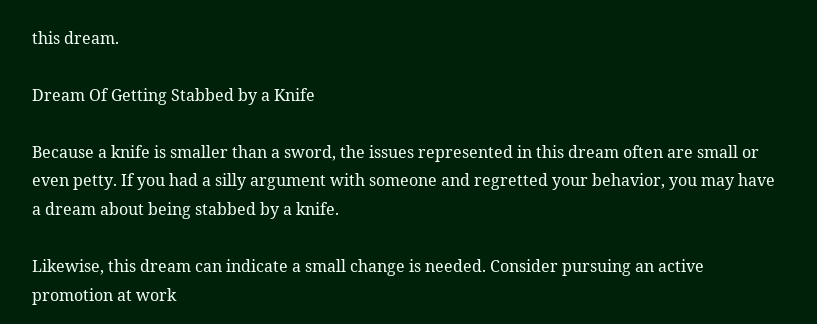this dream.

Dream Of Getting Stabbed by a Knife

Because a knife is smaller than a sword, the issues represented in this dream often are small or even petty. If you had a silly argument with someone and regretted your behavior, you may have a dream about being stabbed by a knife.

Likewise, this dream can indicate a small change is needed. Consider pursuing an active promotion at work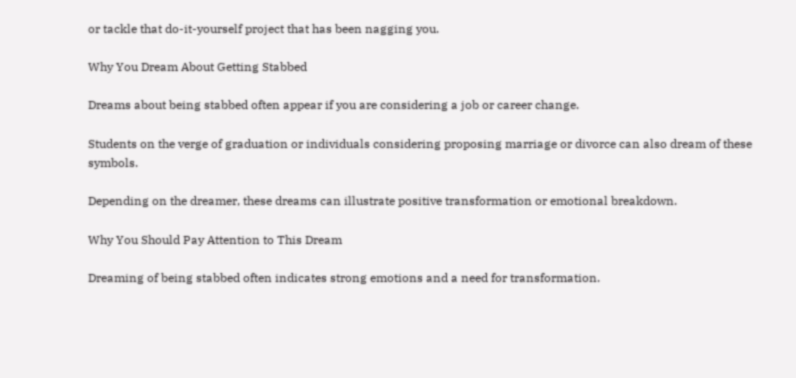or tackle that do-it-yourself project that has been nagging you.

Why You Dream About Getting Stabbed

Dreams about being stabbed often appear if you are considering a job or career change.

Students on the verge of graduation or individuals considering proposing marriage or divorce can also dream of these symbols.

Depending on the dreamer, these dreams can illustrate positive transformation or emotional breakdown.

Why You Should Pay Attention to This Dream

Dreaming of being stabbed often indicates strong emotions and a need for transformation.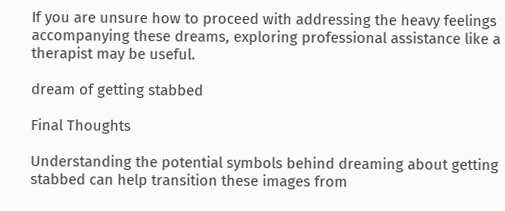If you are unsure how to proceed with addressing the heavy feelings accompanying these dreams, exploring professional assistance like a therapist may be useful.

dream of getting stabbed

Final Thoughts

Understanding the potential symbols behind dreaming about getting stabbed can help transition these images from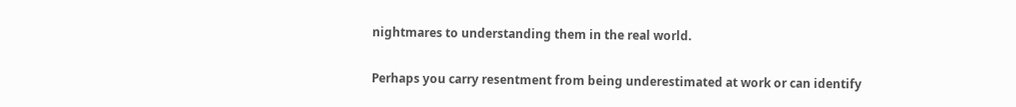nightmares to understanding them in the real world.

Perhaps you carry resentment from being underestimated at work or can identify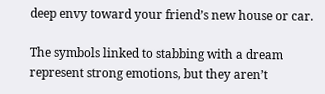deep envy toward your friend’s new house or car.

The symbols linked to stabbing with a dream represent strong emotions, but they aren’t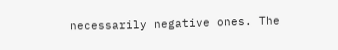necessarily negative ones. The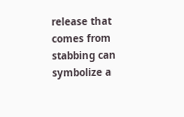release that comes from stabbing can symbolize a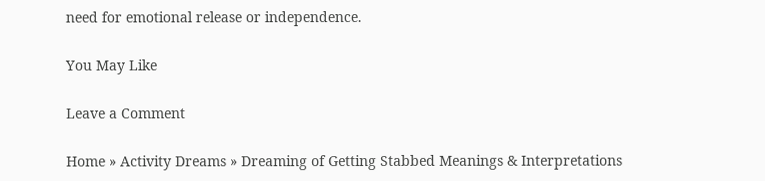need for emotional release or independence.

You May Like

Leave a Comment

Home » Activity Dreams » Dreaming of Getting Stabbed Meanings & Interpretations